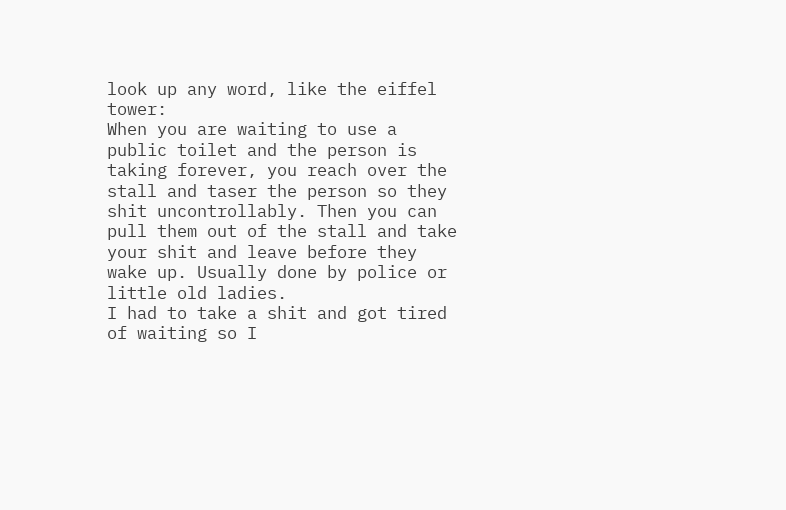look up any word, like the eiffel tower:
When you are waiting to use a public toilet and the person is taking forever, you reach over the stall and taser the person so they shit uncontrollably. Then you can pull them out of the stall and take your shit and leave before they wake up. Usually done by police or little old ladies.
I had to take a shit and got tired of waiting so I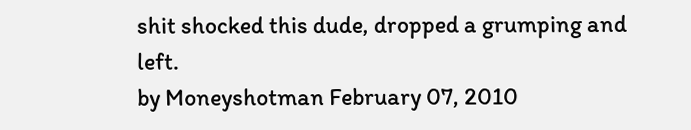shit shocked this dude, dropped a grumping and left.
by Moneyshotman February 07, 2010